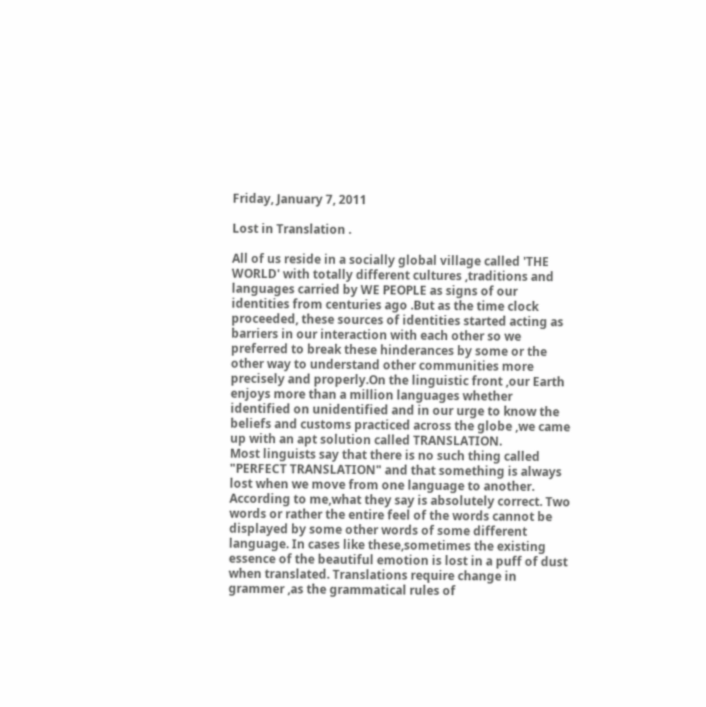Friday, January 7, 2011

Lost in Translation .

All of us reside in a socially global village called 'THE WORLD' with totally different cultures ,traditions and languages carried by WE PEOPLE as signs of our identities from centuries ago .But as the time clock proceeded, these sources of identities started acting as barriers in our interaction with each other so we preferred to break these hinderances by some or the other way to understand other communities more precisely and properly.On the linguistic front ,our Earth enjoys more than a million languages whether identified on unidentified and in our urge to know the beliefs and customs practiced across the globe ,we came up with an apt solution called TRANSLATION.
Most linguists say that there is no such thing called "PERFECT TRANSLATION" and that something is always lost when we move from one language to another. According to me,what they say is absolutely correct. Two words or rather the entire feel of the words cannot be displayed by some other words of some different language. In cases like these,sometimes the existing essence of the beautiful emotion is lost in a puff of dust when translated. Translations require change in grammer ,as the grammatical rules of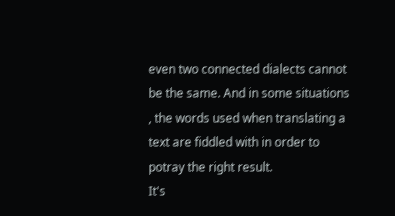even two connected dialects cannot be the same. And in some situations , the words used when translating a text are fiddled with in order to potray the right result.
It's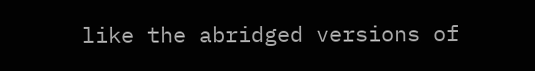like the abridged versions of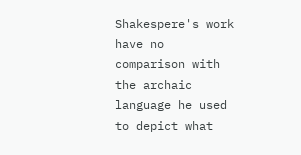Shakespere's work have no comparison with the archaic language he used to depict what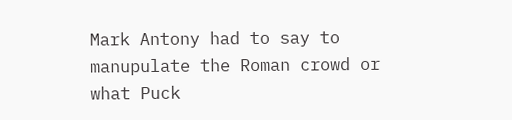Mark Antony had to say to manupulate the Roman crowd or what Puck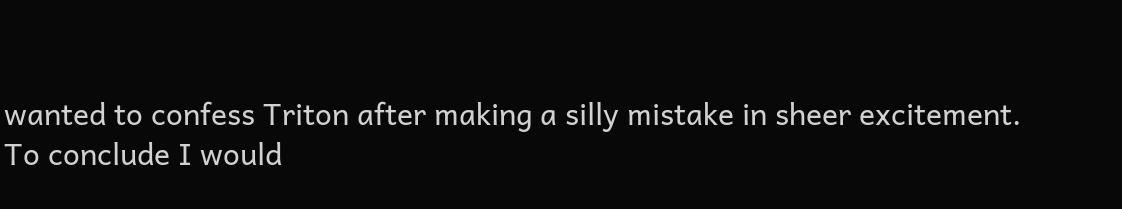wanted to confess Triton after making a silly mistake in sheer excitement.
To conclude I would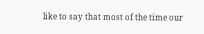like to say that most of the time our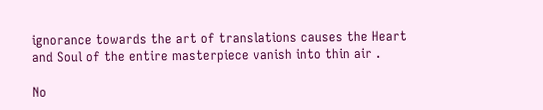ignorance towards the art of translations causes the Heart and Soul of the entire masterpiece vanish into thin air .

No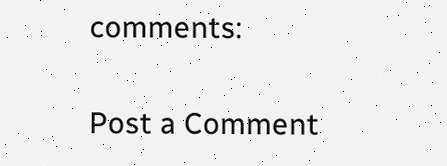comments:

Post a Comment